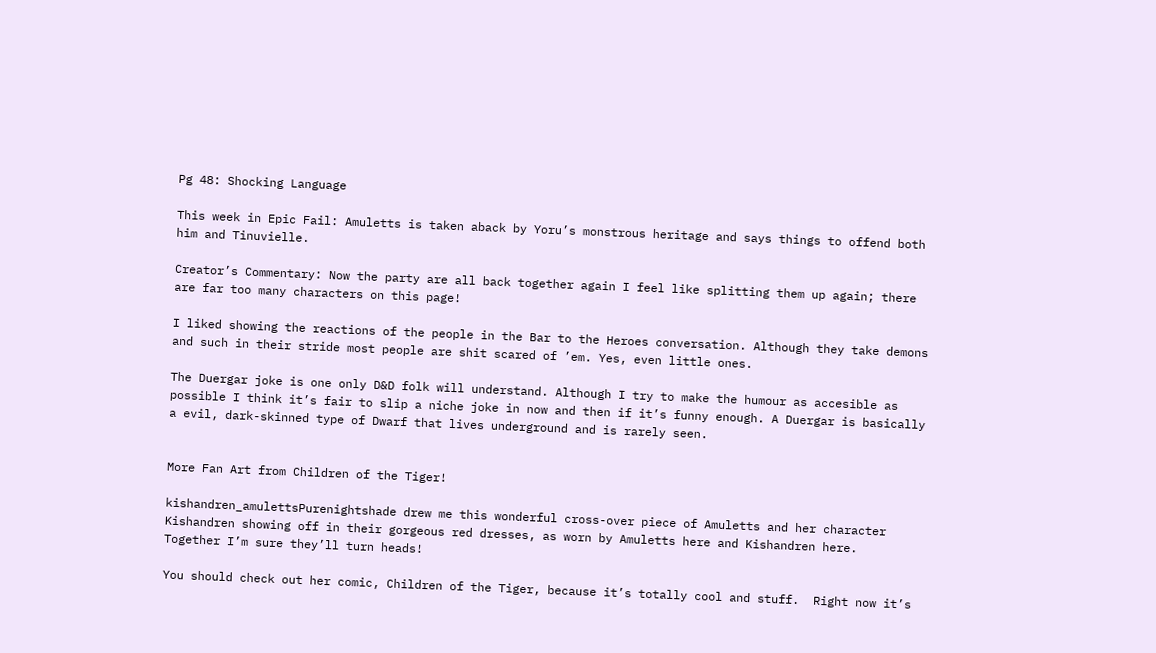Pg 48: Shocking Language

This week in Epic Fail: Amuletts is taken aback by Yoru’s monstrous heritage and says things to offend both him and Tinuvielle.

Creator’s Commentary: Now the party are all back together again I feel like splitting them up again; there are far too many characters on this page!

I liked showing the reactions of the people in the Bar to the Heroes conversation. Although they take demons and such in their stride most people are shit scared of ’em. Yes, even little ones.

The Duergar joke is one only D&D folk will understand. Although I try to make the humour as accesible as possible I think it’s fair to slip a niche joke in now and then if it’s funny enough. A Duergar is basically a evil, dark-skinned type of Dwarf that lives underground and is rarely seen.


More Fan Art from Children of the Tiger!

kishandren_amulettsPurenightshade drew me this wonderful cross-over piece of Amuletts and her character Kishandren showing off in their gorgeous red dresses, as worn by Amuletts here and Kishandren here.  Together I’m sure they’ll turn heads!

You should check out her comic, Children of the Tiger, because it’s totally cool and stuff.  Right now it’s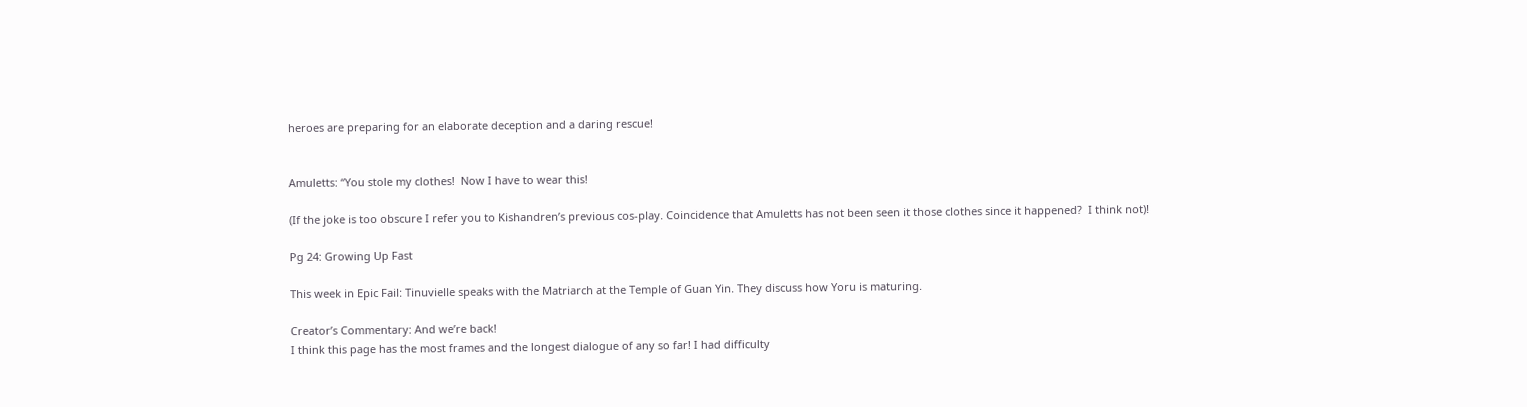heroes are preparing for an elaborate deception and a daring rescue!


Amuletts: “You stole my clothes!  Now I have to wear this!

(If the joke is too obscure I refer you to Kishandren’s previous cos-play. Coincidence that Amuletts has not been seen it those clothes since it happened?  I think not)!

Pg 24: Growing Up Fast

This week in Epic Fail: Tinuvielle speaks with the Matriarch at the Temple of Guan Yin. They discuss how Yoru is maturing.

Creator’s Commentary: And we’re back!
I think this page has the most frames and the longest dialogue of any so far! I had difficulty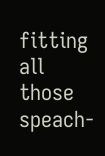fitting all those speach-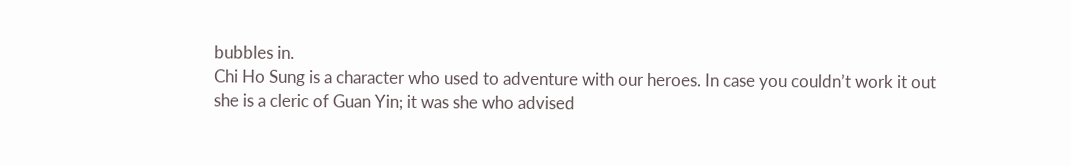bubbles in.
Chi Ho Sung is a character who used to adventure with our heroes. In case you couldn’t work it out she is a cleric of Guan Yin; it was she who advised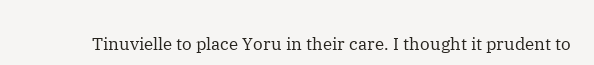Tinuvielle to place Yoru in their care. I thought it prudent to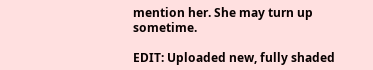mention her. She may turn up sometime.

EDIT: Uploaded new, fully shaded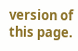version of this page.